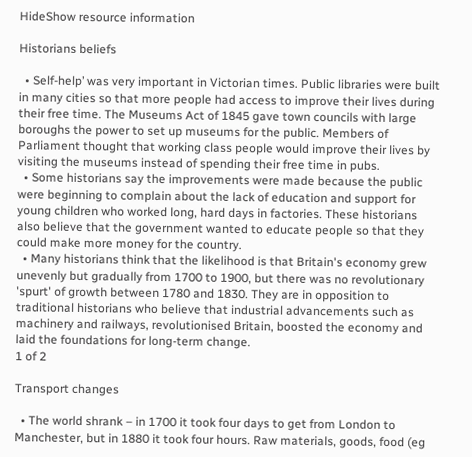HideShow resource information

Historians beliefs

  • Self-help’ was very important in Victorian times. Public libraries were built in many cities so that more people had access to improve their lives during their free time. The Museums Act of 1845 gave town councils with large boroughs the power to set up museums for the public. Members of Parliament thought that working class people would improve their lives by visiting the museums instead of spending their free time in pubs.
  • Some historians say the improvements were made because the public were beginning to complain about the lack of education and support for young children who worked long, hard days in factories. These historians also believe that the government wanted to educate people so that they could make more money for the country.
  • Many historians think that the likelihood is that Britain's economy grew unevenly but gradually from 1700 to 1900, but there was no revolutionary 'spurt' of growth between 1780 and 1830. They are in opposition to traditional historians who believe that industrial advancements such as machinery and railways, revolutionised Britain, boosted the economy and laid the foundations for long-term change.
1 of 2

Transport changes

  • The world shrank – in 1700 it took four days to get from London to Manchester, but in 1880 it took four hours. Raw materials, goods, food (eg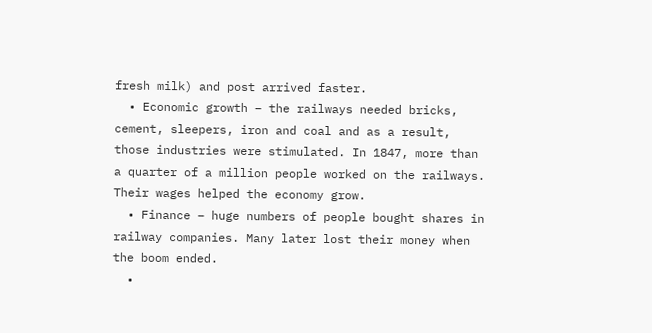fresh milk) and post arrived faster.
  • Economic growth – the railways needed bricks, cement, sleepers, iron and coal and as a result, those industries were stimulated. In 1847, more than a quarter of a million people worked on the railways. Their wages helped the economy grow.
  • Finance – huge numbers of people bought shares in railway companies. Many later lost their money when the boom ended.
  •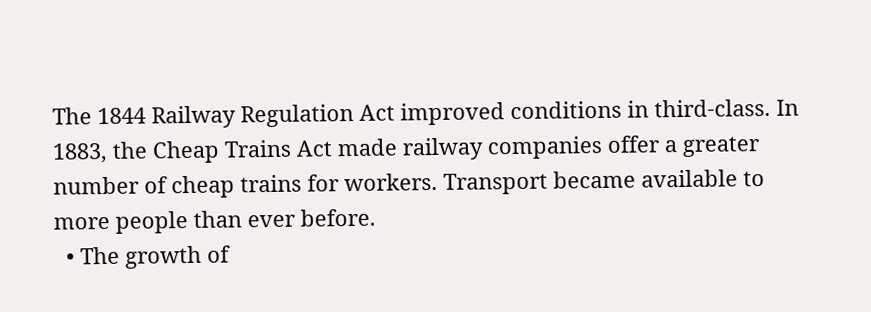The 1844 Railway Regulation Act improved conditions in third-class. In 1883, the Cheap Trains Act made railway companies offer a greater number of cheap trains for workers. Transport became available to more people than ever before.
  • The growth of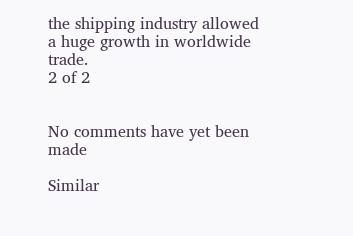the shipping industry allowed a huge growth in worldwide trade.
2 of 2


No comments have yet been made

Similar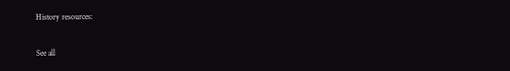History resources:

See all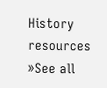History resources »See all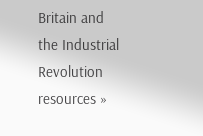Britain and the Industrial Revolution resources »